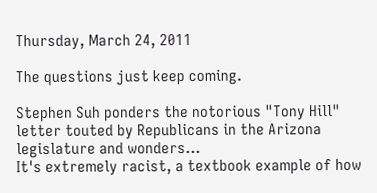Thursday, March 24, 2011

The questions just keep coming.

Stephen Suh ponders the notorious "Tony Hill" letter touted by Republicans in the Arizona legislature and wonders...
It's extremely racist, a textbook example of how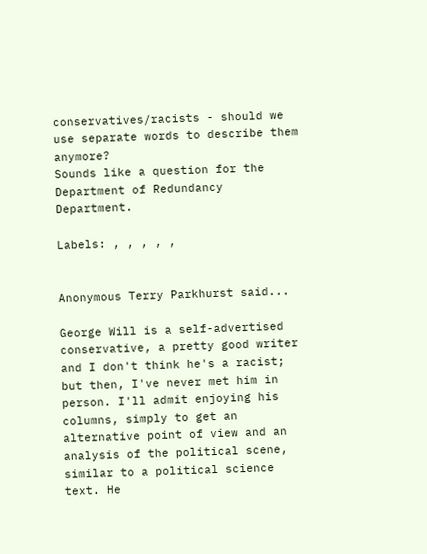conservatives/racists - should we use separate words to describe them anymore?
Sounds like a question for the Department of Redundancy Department.

Labels: , , , , ,


Anonymous Terry Parkhurst said...

George Will is a self-advertised conservative, a pretty good writer and I don't think he's a racist; but then, I've never met him in person. I'll admit enjoying his columns, simply to get an alternative point of view and an analysis of the political scene, similar to a political science text. He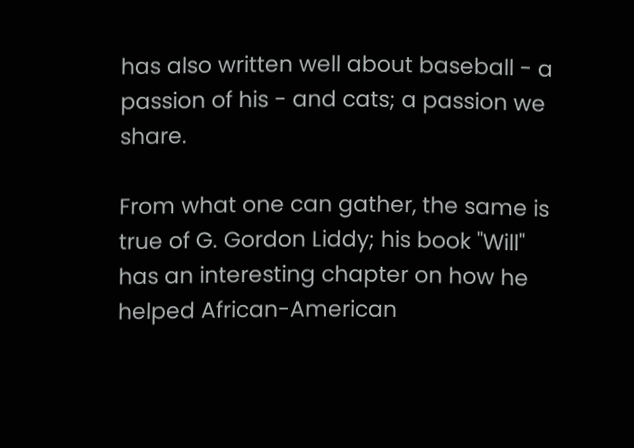has also written well about baseball - a passion of his - and cats; a passion we share.

From what one can gather, the same is true of G. Gordon Liddy; his book "Will" has an interesting chapter on how he helped African-American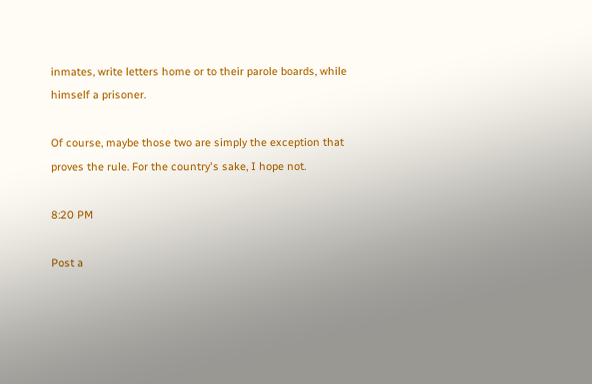inmates, write letters home or to their parole boards, while himself a prisoner.

Of course, maybe those two are simply the exception that proves the rule. For the country's sake, I hope not.

8:20 PM

Post a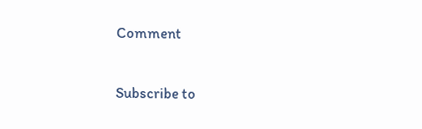Comment

Subscribe to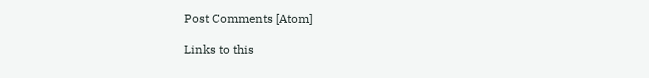Post Comments [Atom]

Links to this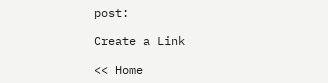post:

Create a Link

<< Home